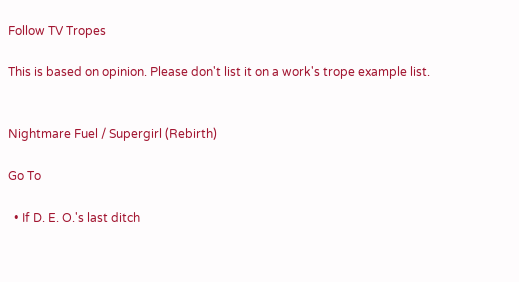Follow TV Tropes

This is based on opinion. Please don't list it on a work's trope example list.


Nightmare Fuel / Supergirl (Rebirth)

Go To

  • If D. E. O.'s last ditch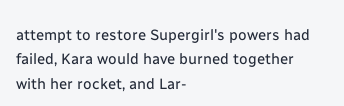attempt to restore Supergirl's powers had failed, Kara would have burned together with her rocket, and Lar-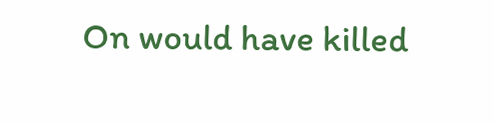On would have killed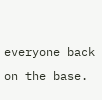everyone back on the base.